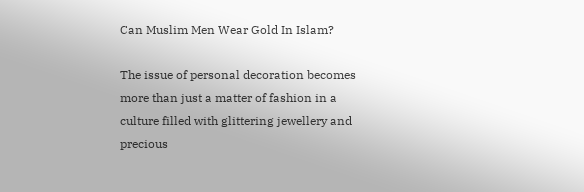Can Muslim Men Wear Gold In Islam?

The issue of personal decoration becomes more than just a matter of fashion in a culture filled with glittering jewellery and precious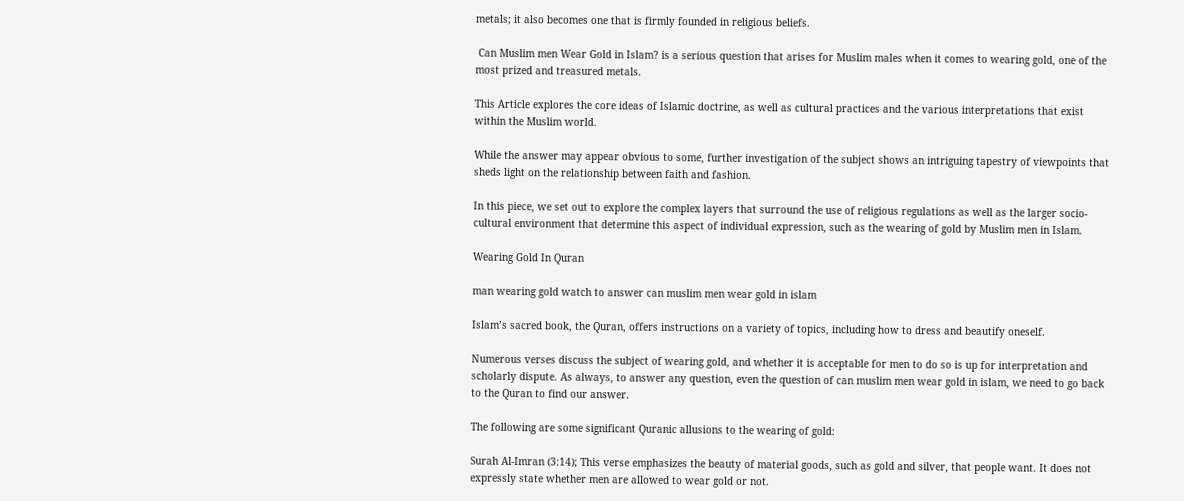metals; it also becomes one that is firmly founded in religious beliefs.

 Can Muslim men Wear Gold in Islam? is a serious question that arises for Muslim males when it comes to wearing gold, one of the most prized and treasured metals.

This Article explores the core ideas of Islamic doctrine, as well as cultural practices and the various interpretations that exist within the Muslim world.

While the answer may appear obvious to some, further investigation of the subject shows an intriguing tapestry of viewpoints that sheds light on the relationship between faith and fashion.

In this piece, we set out to explore the complex layers that surround the use of religious regulations as well as the larger socio-cultural environment that determine this aspect of individual expression, such as the wearing of gold by Muslim men in Islam.

Wearing Gold In Quran

man wearing gold watch to answer can muslim men wear gold in islam

Islam’s sacred book, the Quran, offers instructions on a variety of topics, including how to dress and beautify oneself.

Numerous verses discuss the subject of wearing gold, and whether it is acceptable for men to do so is up for interpretation and scholarly dispute. As always, to answer any question, even the question of can muslim men wear gold in islam, we need to go back to the Quran to find our answer.

The following are some significant Quranic allusions to the wearing of gold:

Surah Al-Imran (3:14); This verse emphasizes the beauty of material goods, such as gold and silver, that people want. It does not expressly state whether men are allowed to wear gold or not.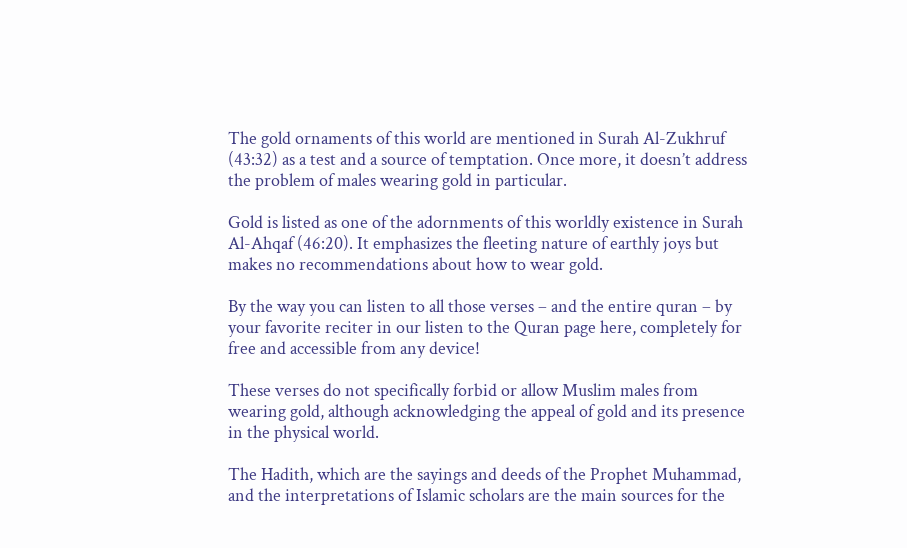The gold ornaments of this world are mentioned in Surah Al-Zukhruf (43:32) as a test and a source of temptation. Once more, it doesn’t address the problem of males wearing gold in particular.

Gold is listed as one of the adornments of this worldly existence in Surah Al-Ahqaf (46:20). It emphasizes the fleeting nature of earthly joys but makes no recommendations about how to wear gold.

By the way you can listen to all those verses – and the entire quran – by your favorite reciter in our listen to the Quran page here, completely for free and accessible from any device!

These verses do not specifically forbid or allow Muslim males from wearing gold, although acknowledging the appeal of gold and its presence in the physical world.

The Hadith, which are the sayings and deeds of the Prophet Muhammad, and the interpretations of Islamic scholars are the main sources for the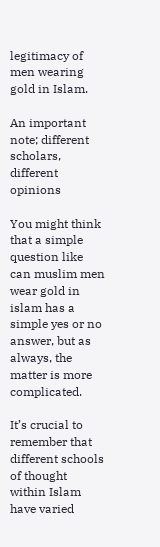legitimacy of men wearing gold in Islam.

An important note; different scholars, different opinions

You might think that a simple question like can muslim men wear gold in islam has a simple yes or no answer, but as always, the matter is more complicated.

It’s crucial to remember that different schools of thought within Islam have varied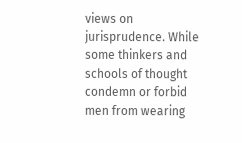views on jurisprudence. While some thinkers and schools of thought condemn or forbid men from wearing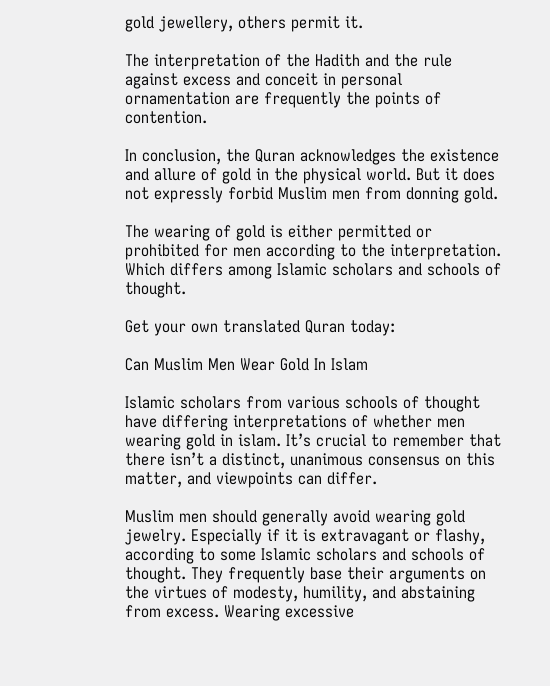gold jewellery, others permit it.

The interpretation of the Hadith and the rule against excess and conceit in personal ornamentation are frequently the points of contention.

In conclusion, the Quran acknowledges the existence and allure of gold in the physical world. But it does not expressly forbid Muslim men from donning gold.

The wearing of gold is either permitted or prohibited for men according to the interpretation. Which differs among Islamic scholars and schools of thought.

Get your own translated Quran today:

Can Muslim Men Wear Gold In Islam

Islamic scholars from various schools of thought have differing interpretations of whether men wearing gold in islam. It’s crucial to remember that there isn’t a distinct, unanimous consensus on this matter, and viewpoints can differ.

Muslim men should generally avoid wearing gold jewelry. Especially if it is extravagant or flashy, according to some Islamic scholars and schools of thought. They frequently base their arguments on the virtues of modesty, humility, and abstaining from excess. Wearing excessive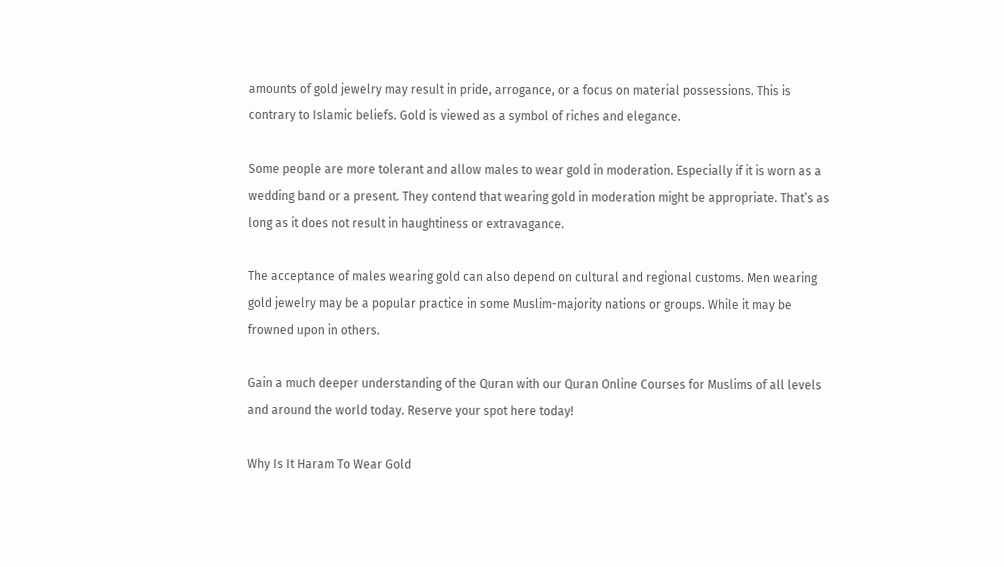amounts of gold jewelry may result in pride, arrogance, or a focus on material possessions. This is contrary to Islamic beliefs. Gold is viewed as a symbol of riches and elegance.

Some people are more tolerant and allow males to wear gold in moderation. Especially if it is worn as a wedding band or a present. They contend that wearing gold in moderation might be appropriate. That’s as long as it does not result in haughtiness or extravagance.

The acceptance of males wearing gold can also depend on cultural and regional customs. Men wearing gold jewelry may be a popular practice in some Muslim-majority nations or groups. While it may be frowned upon in others.

Gain a much deeper understanding of the Quran with our Quran Online Courses for Muslims of all levels and around the world today. Reserve your spot here today!

Why Is It Haram To Wear Gold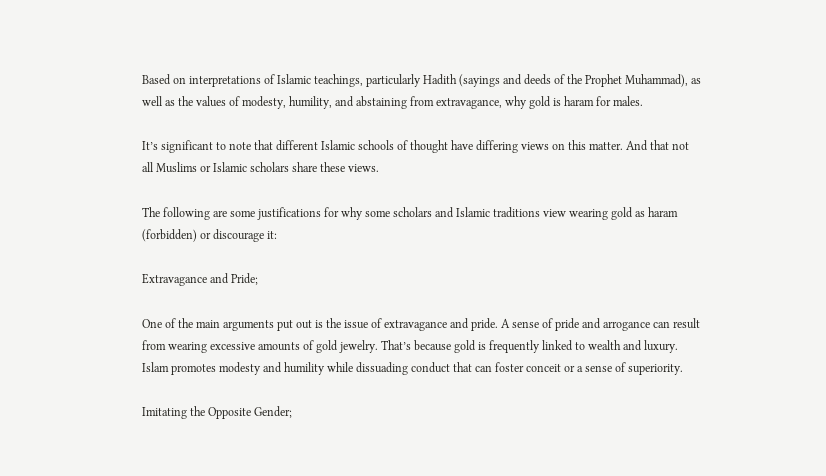Based on interpretations of Islamic teachings, particularly Hadith (sayings and deeds of the Prophet Muhammad), as well as the values of modesty, humility, and abstaining from extravagance, why gold is haram for males.

It’s significant to note that different Islamic schools of thought have differing views on this matter. And that not all Muslims or Islamic scholars share these views.

The following are some justifications for why some scholars and Islamic traditions view wearing gold as haram (forbidden) or discourage it:

Extravagance and Pride;

One of the main arguments put out is the issue of extravagance and pride. A sense of pride and arrogance can result from wearing excessive amounts of gold jewelry. That’s because gold is frequently linked to wealth and luxury. Islam promotes modesty and humility while dissuading conduct that can foster conceit or a sense of superiority.

Imitating the Opposite Gender;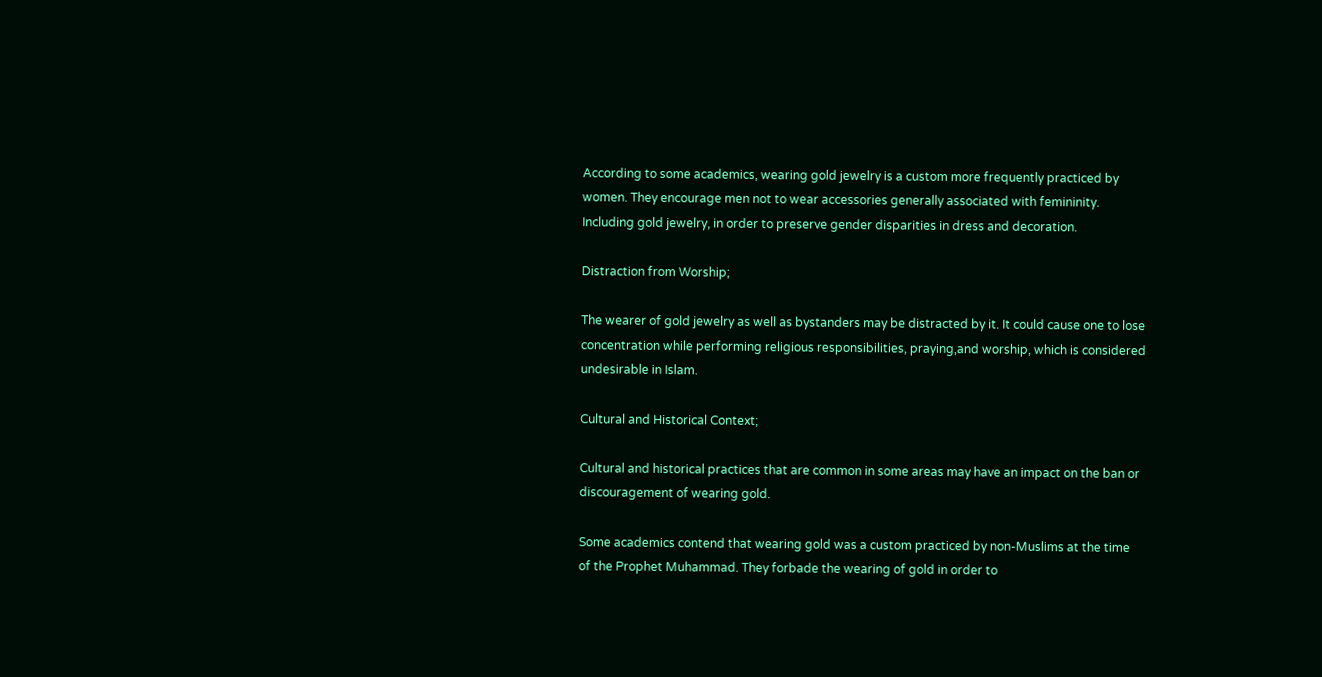According to some academics, wearing gold jewelry is a custom more frequently practiced by women. They encourage men not to wear accessories generally associated with femininity. Including gold jewelry, in order to preserve gender disparities in dress and decoration.

Distraction from Worship;

The wearer of gold jewelry as well as bystanders may be distracted by it. It could cause one to lose concentration while performing religious responsibilities, praying,and worship, which is considered undesirable in Islam.

Cultural and Historical Context;

Cultural and historical practices that are common in some areas may have an impact on the ban or discouragement of wearing gold.

Some academics contend that wearing gold was a custom practiced by non-Muslims at the time of the Prophet Muhammad. They forbade the wearing of gold in order to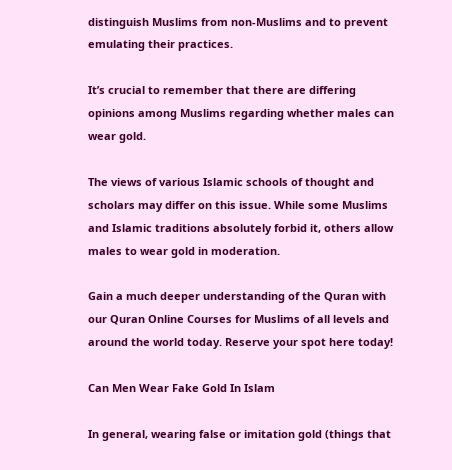distinguish Muslims from non-Muslims and to prevent emulating their practices.

It’s crucial to remember that there are differing opinions among Muslims regarding whether males can wear gold.

The views of various Islamic schools of thought and scholars may differ on this issue. While some Muslims and Islamic traditions absolutely forbid it, others allow males to wear gold in moderation.

Gain a much deeper understanding of the Quran with our Quran Online Courses for Muslims of all levels and around the world today. Reserve your spot here today!

Can Men Wear Fake Gold In Islam

In general, wearing false or imitation gold (things that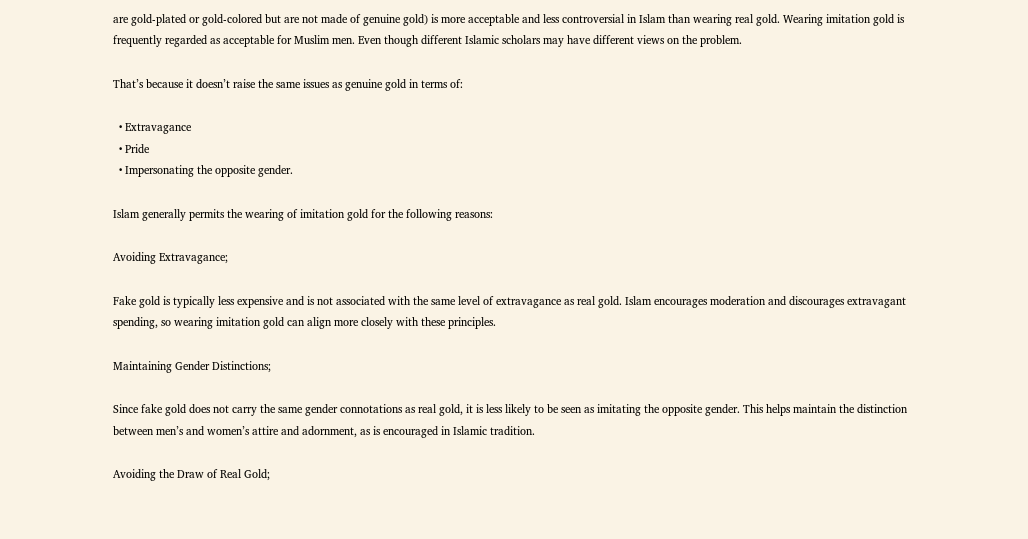are gold-plated or gold-colored but are not made of genuine gold) is more acceptable and less controversial in Islam than wearing real gold. Wearing imitation gold is frequently regarded as acceptable for Muslim men. Even though different Islamic scholars may have different views on the problem.

That’s because it doesn’t raise the same issues as genuine gold in terms of:

  • Extravagance
  • Pride
  • Impersonating the opposite gender.

Islam generally permits the wearing of imitation gold for the following reasons:

Avoiding Extravagance;

Fake gold is typically less expensive and is not associated with the same level of extravagance as real gold. Islam encourages moderation and discourages extravagant spending, so wearing imitation gold can align more closely with these principles.

Maintaining Gender Distinctions;

Since fake gold does not carry the same gender connotations as real gold, it is less likely to be seen as imitating the opposite gender. This helps maintain the distinction between men’s and women’s attire and adornment, as is encouraged in Islamic tradition.

Avoiding the Draw of Real Gold;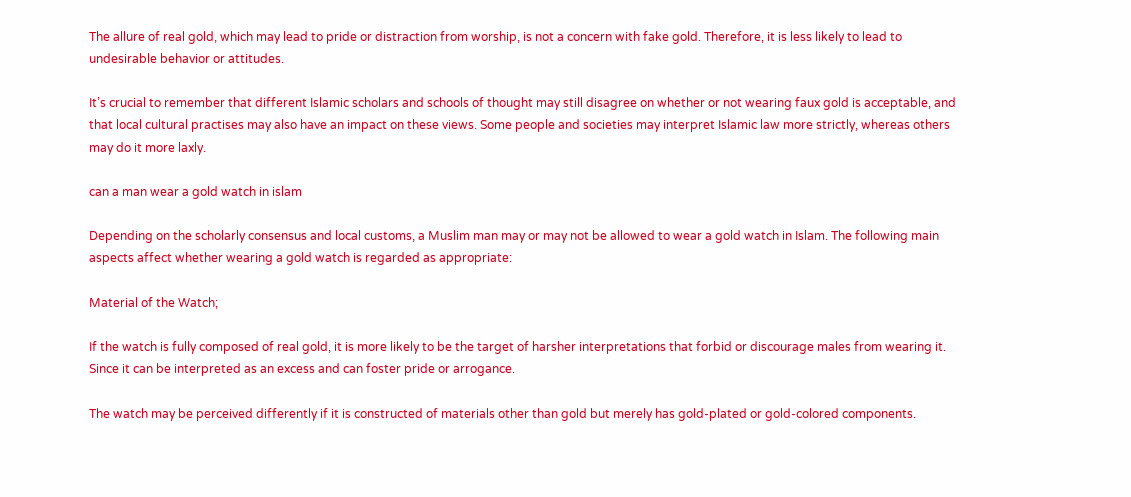The allure of real gold, which may lead to pride or distraction from worship, is not a concern with fake gold. Therefore, it is less likely to lead to undesirable behavior or attitudes.

It’s crucial to remember that different Islamic scholars and schools of thought may still disagree on whether or not wearing faux gold is acceptable, and that local cultural practises may also have an impact on these views. Some people and societies may interpret Islamic law more strictly, whereas others may do it more laxly.

can a man wear a gold watch in islam

Depending on the scholarly consensus and local customs, a Muslim man may or may not be allowed to wear a gold watch in Islam. The following main aspects affect whether wearing a gold watch is regarded as appropriate:

Material of the Watch;

If the watch is fully composed of real gold, it is more likely to be the target of harsher interpretations that forbid or discourage males from wearing it. Since it can be interpreted as an excess and can foster pride or arrogance.

The watch may be perceived differently if it is constructed of materials other than gold but merely has gold-plated or gold-colored components.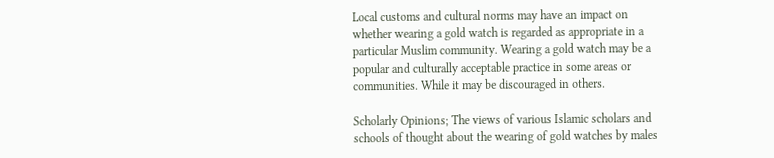Local customs and cultural norms may have an impact on whether wearing a gold watch is regarded as appropriate in a particular Muslim community. Wearing a gold watch may be a popular and culturally acceptable practice in some areas or communities. While it may be discouraged in others.

Scholarly Opinions; The views of various Islamic scholars and schools of thought about the wearing of gold watches by males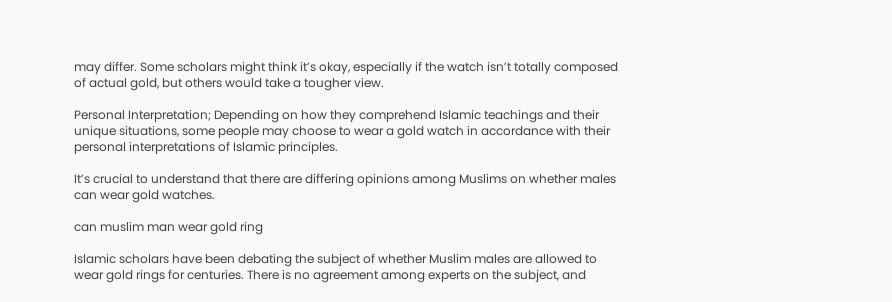may differ. Some scholars might think it’s okay, especially if the watch isn’t totally composed of actual gold, but others would take a tougher view.

Personal Interpretation; Depending on how they comprehend Islamic teachings and their unique situations, some people may choose to wear a gold watch in accordance with their personal interpretations of Islamic principles.

It’s crucial to understand that there are differing opinions among Muslims on whether males can wear gold watches.

can muslim man wear gold ring

Islamic scholars have been debating the subject of whether Muslim males are allowed to wear gold rings for centuries. There is no agreement among experts on the subject, and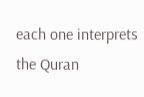each one interprets the Quran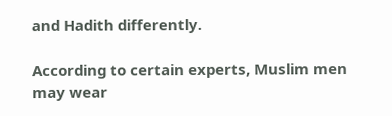and Hadith differently.

According to certain experts, Muslim men may wear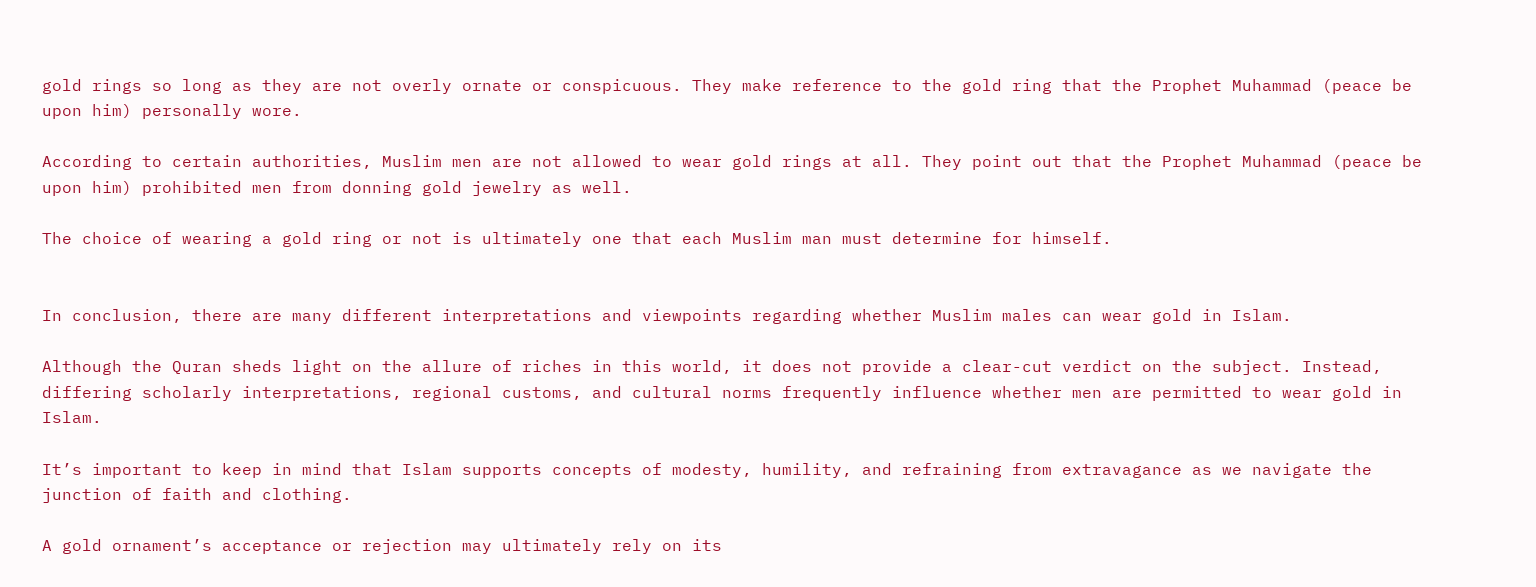gold rings so long as they are not overly ornate or conspicuous. They make reference to the gold ring that the Prophet Muhammad (peace be upon him) personally wore.

According to certain authorities, Muslim men are not allowed to wear gold rings at all. They point out that the Prophet Muhammad (peace be upon him) prohibited men from donning gold jewelry as well.

The choice of wearing a gold ring or not is ultimately one that each Muslim man must determine for himself.


In conclusion, there are many different interpretations and viewpoints regarding whether Muslim males can wear gold in Islam.

Although the Quran sheds light on the allure of riches in this world, it does not provide a clear-cut verdict on the subject. Instead, differing scholarly interpretations, regional customs, and cultural norms frequently influence whether men are permitted to wear gold in Islam.

It’s important to keep in mind that Islam supports concepts of modesty, humility, and refraining from extravagance as we navigate the junction of faith and clothing.

A gold ornament’s acceptance or rejection may ultimately rely on its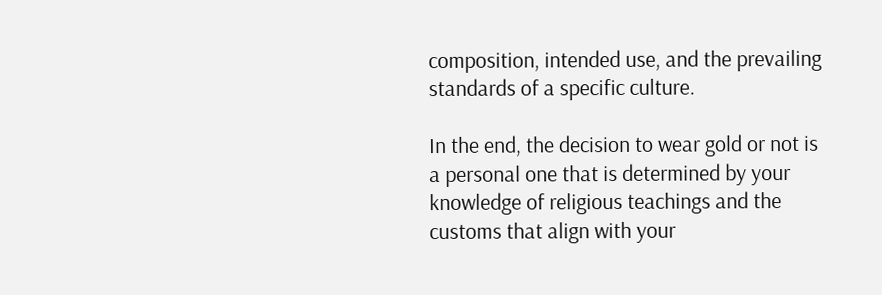composition, intended use, and the prevailing standards of a specific culture.

In the end, the decision to wear gold or not is a personal one that is determined by your knowledge of religious teachings and the customs that align with your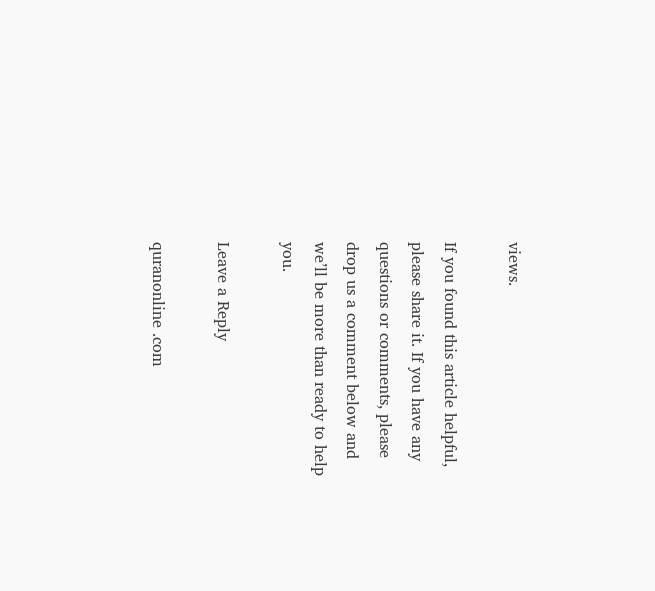views.

If you found this article helpful, please share it. If you have any questions or comments, please drop us a comment below and we’ll be more than ready to help you.

Leave a Reply

quranonline .com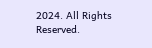2024. All Rights Reserved.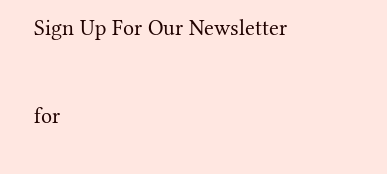Sign Up For Our Newsletter

for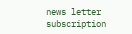news letter subscription